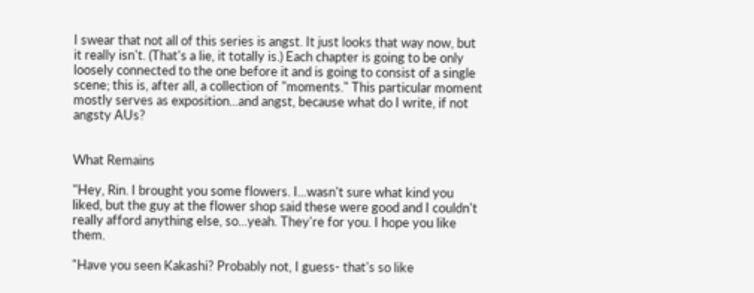I swear that not all of this series is angst. It just looks that way now, but it really isn't. (That's a lie, it totally is.) Each chapter is going to be only loosely connected to the one before it and is going to consist of a single scene; this is, after all, a collection of "moments." This particular moment mostly serves as exposition...and angst, because what do I write, if not angsty AUs?


What Remains

"Hey, Rin. I brought you some flowers. I...wasn't sure what kind you liked, but the guy at the flower shop said these were good and I couldn't really afford anything else, so...yeah. They're for you. I hope you like them.

"Have you seen Kakashi? Probably not, I guess- that's so like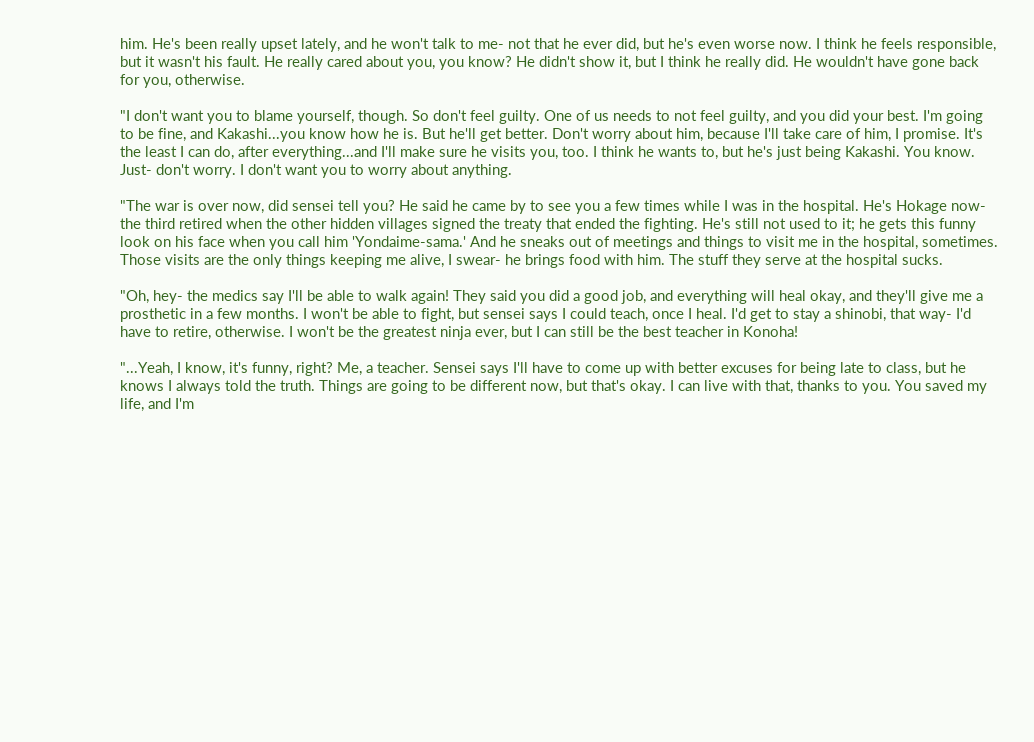him. He's been really upset lately, and he won't talk to me- not that he ever did, but he's even worse now. I think he feels responsible, but it wasn't his fault. He really cared about you, you know? He didn't show it, but I think he really did. He wouldn't have gone back for you, otherwise.

"I don't want you to blame yourself, though. So don't feel guilty. One of us needs to not feel guilty, and you did your best. I'm going to be fine, and Kakashi...you know how he is. But he'll get better. Don't worry about him, because I'll take care of him, I promise. It's the least I can do, after everything...and I'll make sure he visits you, too. I think he wants to, but he's just being Kakashi. You know. Just- don't worry. I don't want you to worry about anything.

"The war is over now, did sensei tell you? He said he came by to see you a few times while I was in the hospital. He's Hokage now- the third retired when the other hidden villages signed the treaty that ended the fighting. He's still not used to it; he gets this funny look on his face when you call him 'Yondaime-sama.' And he sneaks out of meetings and things to visit me in the hospital, sometimes. Those visits are the only things keeping me alive, I swear- he brings food with him. The stuff they serve at the hospital sucks.

"Oh, hey- the medics say I'll be able to walk again! They said you did a good job, and everything will heal okay, and they'll give me a prosthetic in a few months. I won't be able to fight, but sensei says I could teach, once I heal. I'd get to stay a shinobi, that way- I'd have to retire, otherwise. I won't be the greatest ninja ever, but I can still be the best teacher in Konoha!

"...Yeah, I know, it's funny, right? Me, a teacher. Sensei says I'll have to come up with better excuses for being late to class, but he knows I always told the truth. Things are going to be different now, but that's okay. I can live with that, thanks to you. You saved my life, and I'm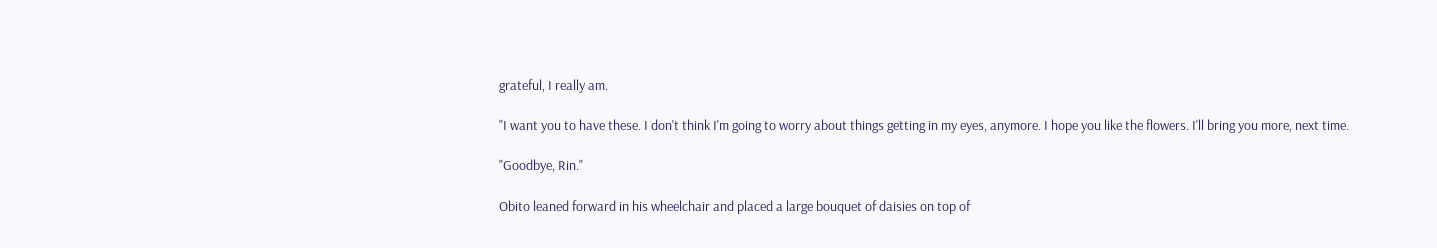grateful, I really am.

"I want you to have these. I don't think I'm going to worry about things getting in my eyes, anymore. I hope you like the flowers. I'll bring you more, next time.

"Goodbye, Rin."

Obito leaned forward in his wheelchair and placed a large bouquet of daisies on top of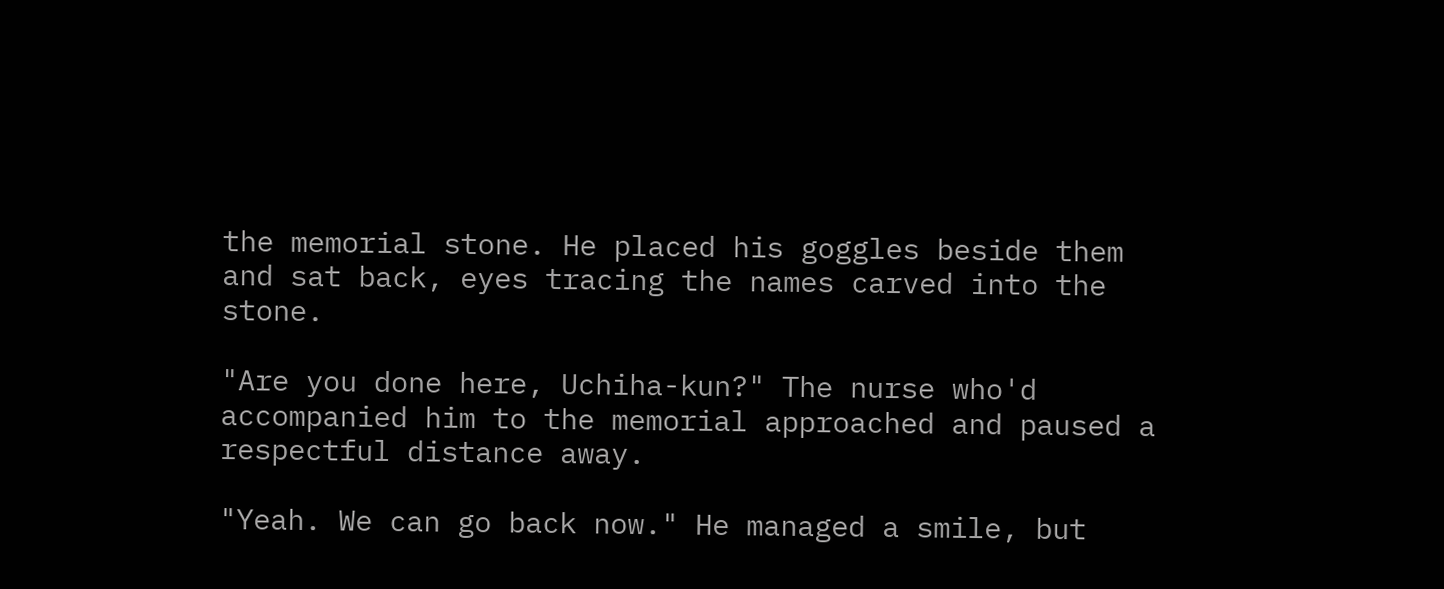the memorial stone. He placed his goggles beside them and sat back, eyes tracing the names carved into the stone.

"Are you done here, Uchiha-kun?" The nurse who'd accompanied him to the memorial approached and paused a respectful distance away.

"Yeah. We can go back now." He managed a smile, but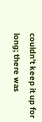couldn't keep it up for long; there was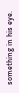something in his eye.